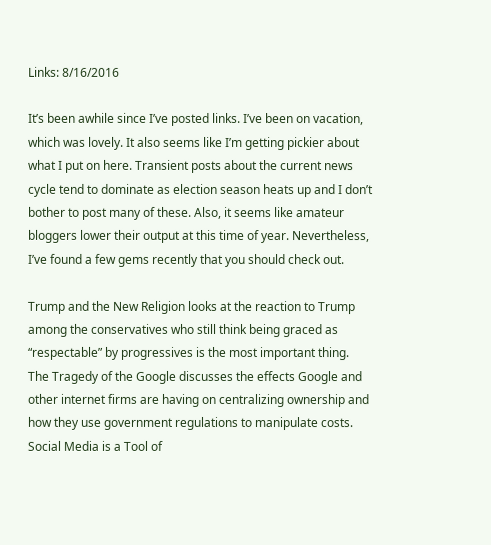Links: 8/16/2016

It’s been awhile since I’ve posted links. I’ve been on vacation, which was lovely. It also seems like I’m getting pickier about what I put on here. Transient posts about the current news cycle tend to dominate as election season heats up and I don’t bother to post many of these. Also, it seems like amateur bloggers lower their output at this time of year. Nevertheless, I’ve found a few gems recently that you should check out.

Trump and the New Religion looks at the reaction to Trump among the conservatives who still think being graced as “respectable” by progressives is the most important thing.
The Tragedy of the Google discusses the effects Google and other internet firms are having on centralizing ownership and how they use government regulations to manipulate costs.
Social Media is a Tool of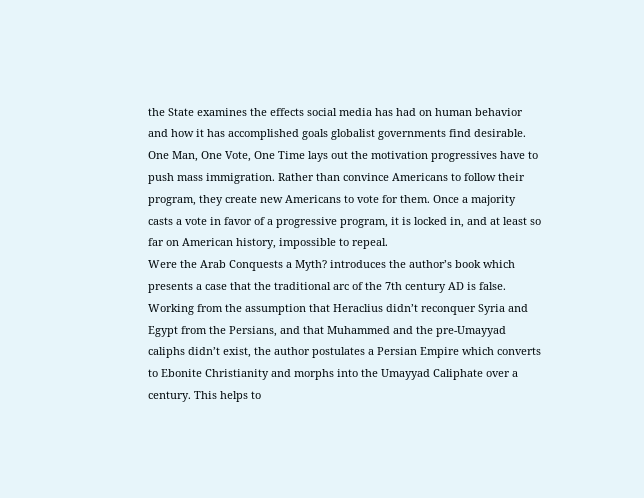the State examines the effects social media has had on human behavior and how it has accomplished goals globalist governments find desirable.
One Man, One Vote, One Time lays out the motivation progressives have to push mass immigration. Rather than convince Americans to follow their program, they create new Americans to vote for them. Once a majority casts a vote in favor of a progressive program, it is locked in, and at least so far on American history, impossible to repeal.
Were the Arab Conquests a Myth? introduces the author’s book which presents a case that the traditional arc of the 7th century AD is false. Working from the assumption that Heraclius didn’t reconquer Syria and Egypt from the Persians, and that Muhammed and the pre-Umayyad caliphs didn’t exist, the author postulates a Persian Empire which converts to Ebonite Christianity and morphs into the Umayyad Caliphate over a century. This helps to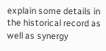explain some details in the historical record as well as synergy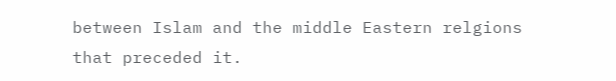between Islam and the middle Eastern relgions that preceded it.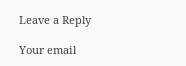Leave a Reply

Your email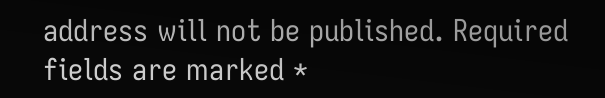address will not be published. Required fields are marked *